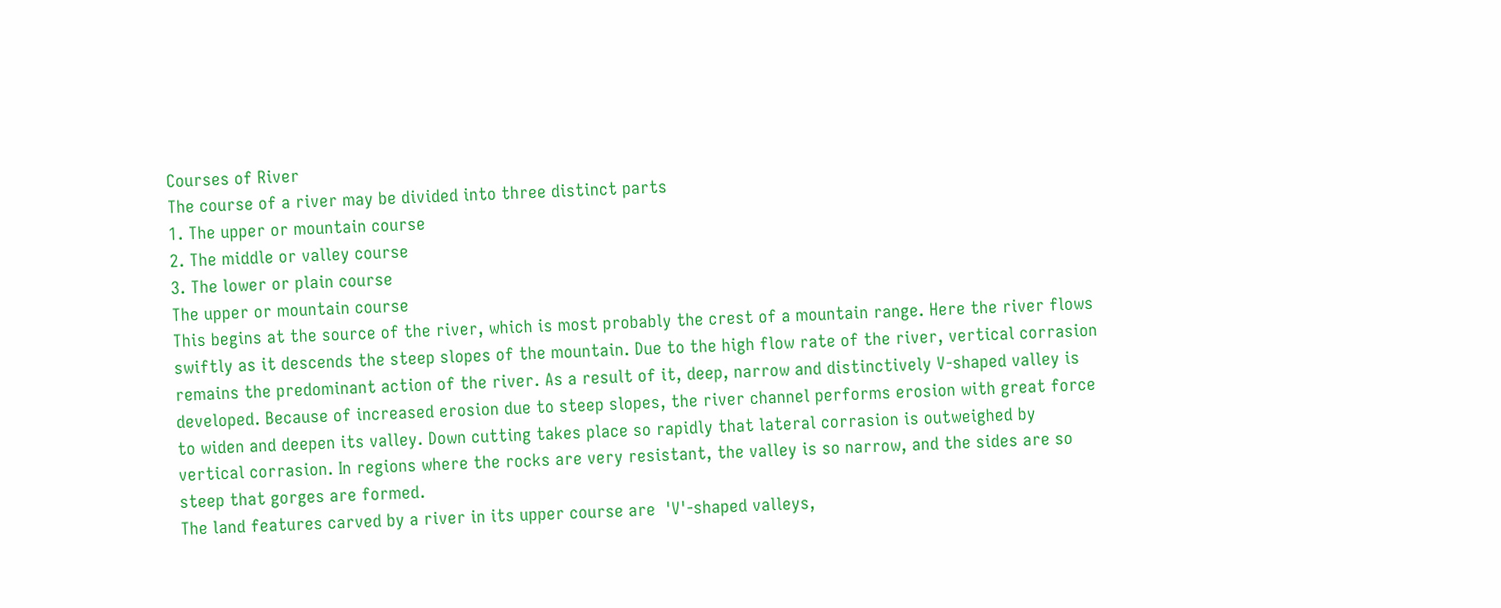Courses of River
The course of a river may be divided into three distinct parts
1. The upper or mountain course
2. The middle or valley course
3. The lower or plain course
The upper or mountain course
This begins at the source of the river, which is most probably the crest of a mountain range. Here the river flows swiftly as it descends the steep slopes of the mountain. Due to the high flow rate of the river, vertical corrasion remains the predominant action of the river. As a result of it, deep, narrow and distinctively V-shaped valley is developed. Because of increased erosion due to steep slopes, the river channel performs erosion with great force to widen and deepen its valley. Down cutting takes place so rapidly that lateral corrasion is outweighed by vertical corrasion. In regions where the rocks are very resistant, the valley is so narrow, and the sides are so steep that gorges are formed.
The land features carved by a river in its upper course are  'V'-shaped valleys,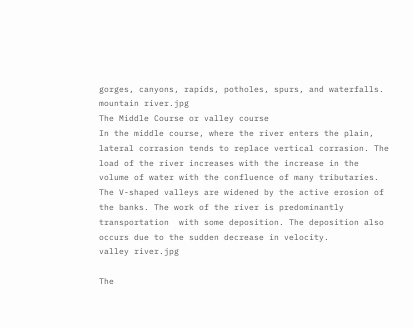gorges, canyons, rapids, potholes, spurs, and waterfalls.
mountain river.jpg
The Middle Course or valley course
In the middle course, where the river enters the plain, lateral corrasion tends to replace vertical corrasion. The load of the river increases with the increase in the volume of water with the confluence of many tributaries. The V-shaped valleys are widened by the active erosion of the banks. The work of the river is predominantly transportation  with some deposition. The deposition also occurs due to the sudden decrease in velocity.
valley river.jpg

The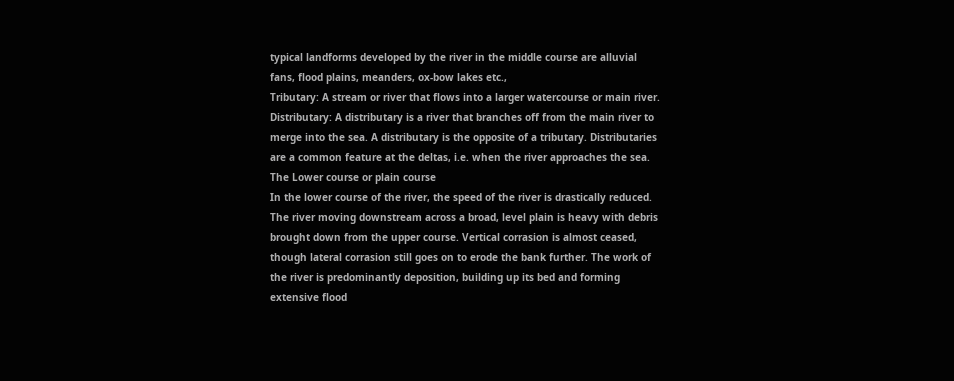typical landforms developed by the river in the middle course are alluvial fans, flood plains, meanders, ox-bow lakes etc.,
Tributary: A stream or river that flows into a larger watercourse or main river.
Distributary: A distributary is a river that branches off from the main river to merge into the sea. A distributary is the opposite of a tributary. Distributaries are a common feature at the deltas, i.e. when the river approaches the sea.
The Lower course or plain course
In the lower course of the river, the speed of the river is drastically reduced. The river moving downstream across a broad, level plain is heavy with debris brought down from the upper course. Vertical corrasion is almost ceased, though lateral corrasion still goes on to erode the bank further. The work of the river is predominantly deposition, building up its bed and forming extensive flood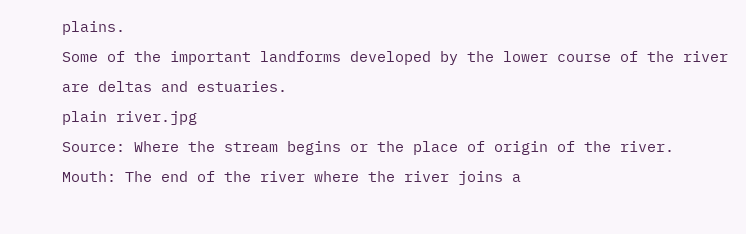plains.
Some of the important landforms developed by the lower course of the river are deltas and estuaries.
plain river.jpg
Source: Where the stream begins or the place of origin of the river.
Mouth: The end of the river where the river joins a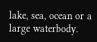lake, sea, ocean or a large waterbody.